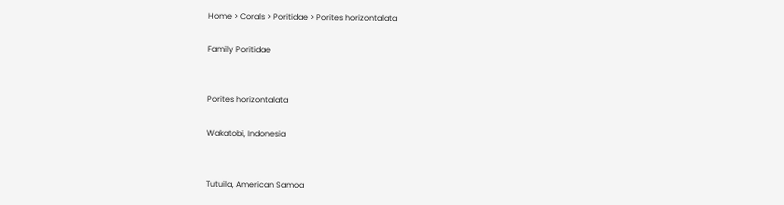Home > Corals > Poritidae > Porites horizontalata

Family Poritidae


Porites horizontalata

Wakatobi, Indonesia


Tutuila, American Samoa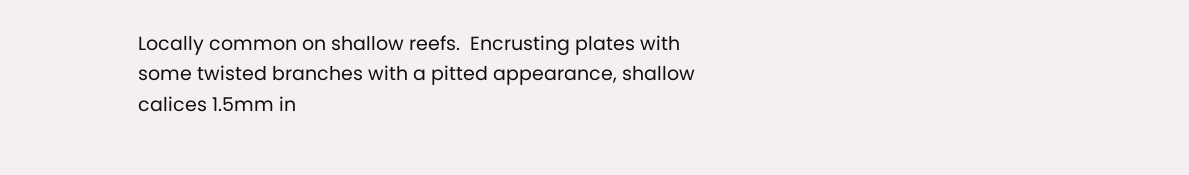Locally common on shallow reefs.  Encrusting plates with some twisted branches with a pitted appearance, shallow calices 1.5mm in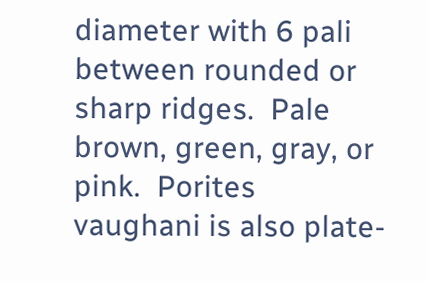diameter with 6 pali between rounded or sharp ridges.  Pale brown, green, gray, or pink.  Porites vaughani is also plate-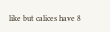like but calices have 8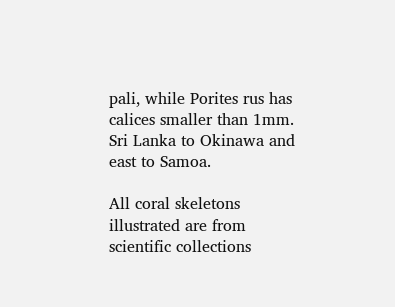pali, while Porites rus has calices smaller than 1mm.  Sri Lanka to Okinawa and east to Samoa.

All coral skeletons illustrated are from scientific collections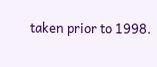taken prior to 1998.